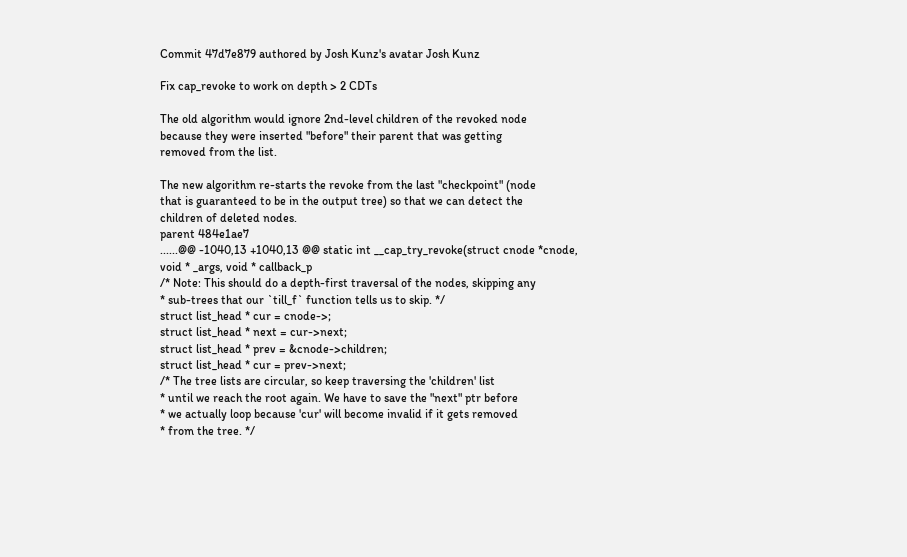Commit 47d7e879 authored by Josh Kunz's avatar Josh Kunz

Fix cap_revoke to work on depth > 2 CDTs

The old algorithm would ignore 2nd-level children of the revoked node
because they were inserted "before" their parent that was getting
removed from the list.

The new algorithm re-starts the revoke from the last "checkpoint" (node
that is guaranteed to be in the output tree) so that we can detect the
children of deleted nodes.
parent 484e1ae7
......@@ -1040,13 +1040,13 @@ static int __cap_try_revoke(struct cnode *cnode, void * _args, void * callback_p
/* Note: This should do a depth-first traversal of the nodes, skipping any
* sub-trees that our `till_f` function tells us to skip. */
struct list_head * cur = cnode->;
struct list_head * next = cur->next;
struct list_head * prev = &cnode->children;
struct list_head * cur = prev->next;
/* The tree lists are circular, so keep traversing the 'children' list
* until we reach the root again. We have to save the "next" ptr before
* we actually loop because 'cur' will become invalid if it gets removed
* from the tree. */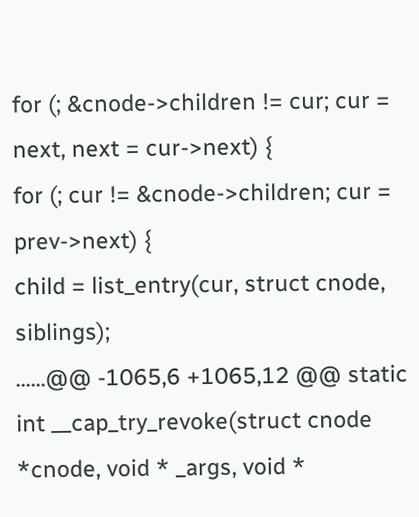for (; &cnode->children != cur; cur = next, next = cur->next) {
for (; cur != &cnode->children; cur = prev->next) {
child = list_entry(cur, struct cnode, siblings);
......@@ -1065,6 +1065,12 @@ static int __cap_try_revoke(struct cnode *cnode, void * _args, void *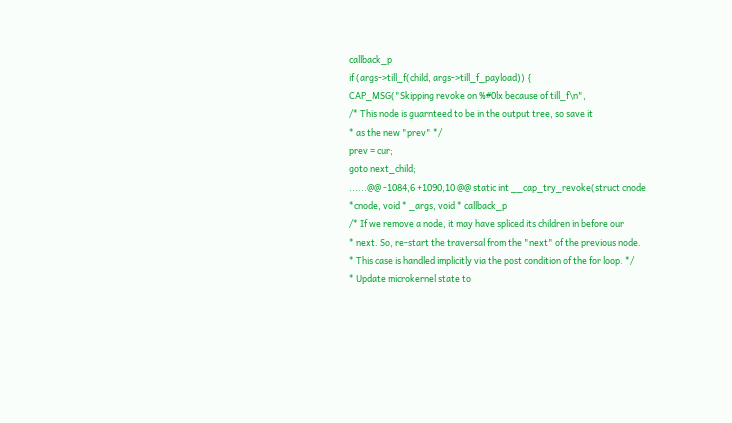callback_p
if (args->till_f(child, args->till_f_payload)) {
CAP_MSG("Skipping revoke on %#0lx because of till_f\n",
/* This node is guarnteed to be in the output tree, so save it
* as the new "prev" */
prev = cur;
goto next_child;
......@@ -1084,6 +1090,10 @@ static int __cap_try_revoke(struct cnode *cnode, void * _args, void * callback_p
/* If we remove a node, it may have spliced its children in before our
* next. So, re-start the traversal from the "next" of the previous node.
* This case is handled implicitly via the post condition of the for loop. */
* Update microkernel state to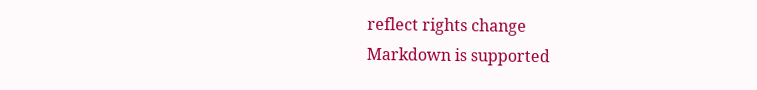reflect rights change
Markdown is supported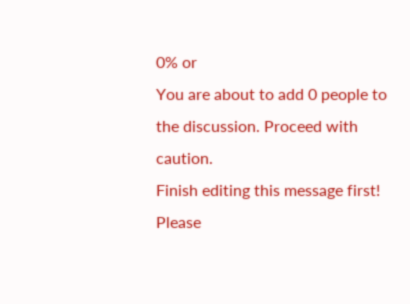0% or
You are about to add 0 people to the discussion. Proceed with caution.
Finish editing this message first!
Please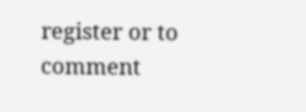register or to comment